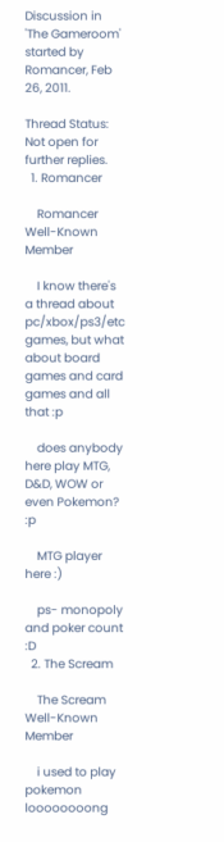Discussion in 'The Gameroom' started by Romancer, Feb 26, 2011.

Thread Status:
Not open for further replies.
  1. Romancer

    Romancer Well-Known Member

    I know there's a thread about pc/xbox/ps3/etc games, but what about board games and card games and all that :p

    does anybody here play MTG, D&D, WOW or even Pokemon? :p

    MTG player here :)

    ps- monopoly and poker count :D
  2. The Scream

    The Scream Well-Known Member

    i used to play pokemon loooooooong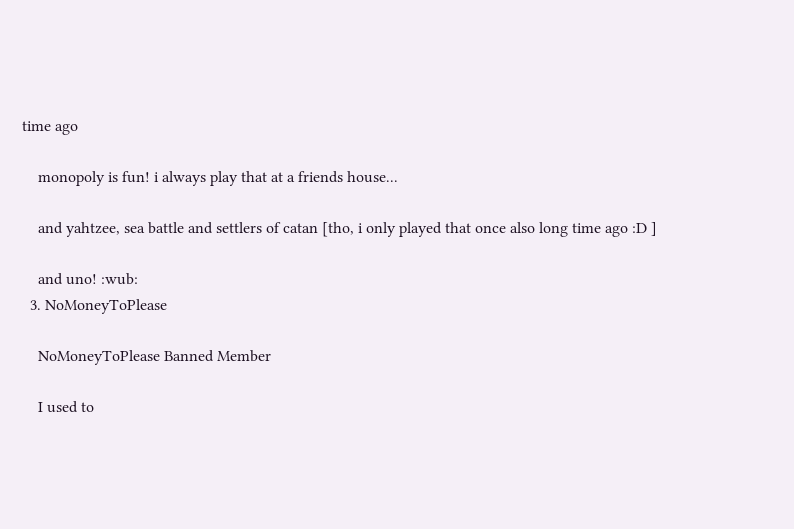time ago

    monopoly is fun! i always play that at a friends house...

    and yahtzee, sea battle and settlers of catan [tho, i only played that once also long time ago :D ]

    and uno! :wub:
  3. NoMoneyToPlease

    NoMoneyToPlease Banned Member

    I used to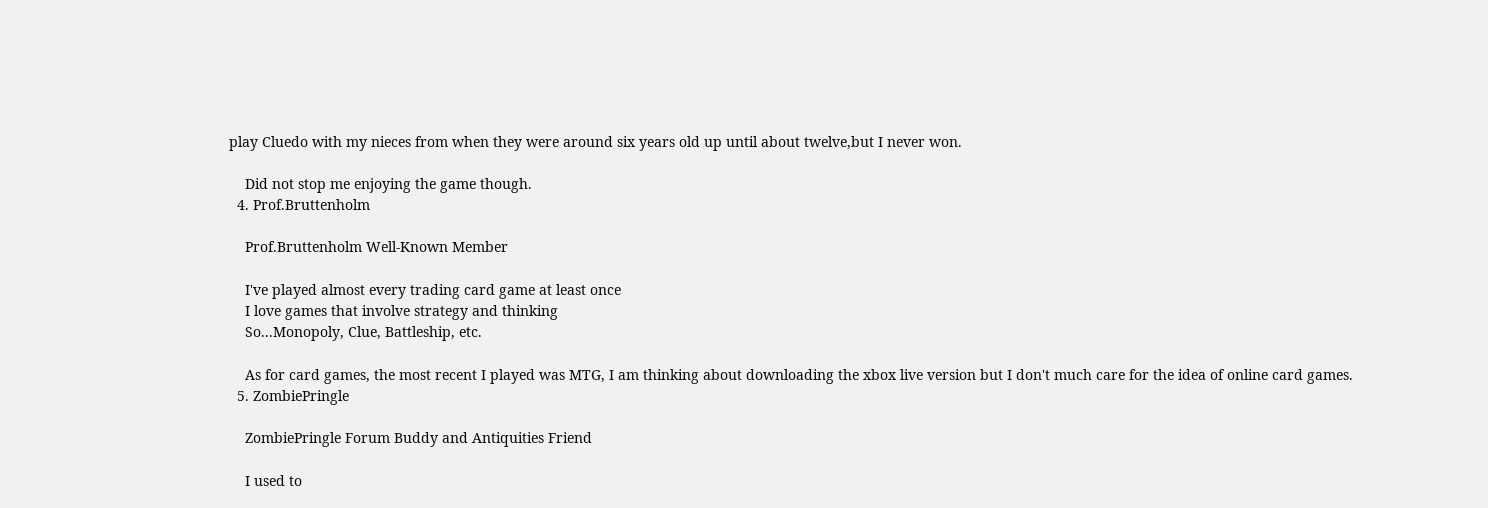play Cluedo with my nieces from when they were around six years old up until about twelve,but I never won.

    Did not stop me enjoying the game though.
  4. Prof.Bruttenholm

    Prof.Bruttenholm Well-Known Member

    I've played almost every trading card game at least once
    I love games that involve strategy and thinking
    So...Monopoly, Clue, Battleship, etc.

    As for card games, the most recent I played was MTG, I am thinking about downloading the xbox live version but I don't much care for the idea of online card games.
  5. ZombiePringle

    ZombiePringle Forum Buddy and Antiquities Friend

    I used to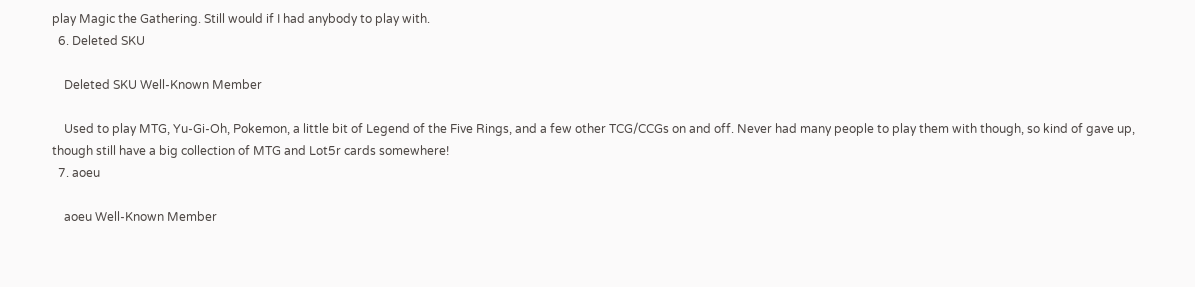play Magic the Gathering. Still would if I had anybody to play with.
  6. Deleted SKU

    Deleted SKU Well-Known Member

    Used to play MTG, Yu-Gi-Oh, Pokemon, a little bit of Legend of the Five Rings, and a few other TCG/CCGs on and off. Never had many people to play them with though, so kind of gave up, though still have a big collection of MTG and Lot5r cards somewhere!
  7. aoeu

    aoeu Well-Known Member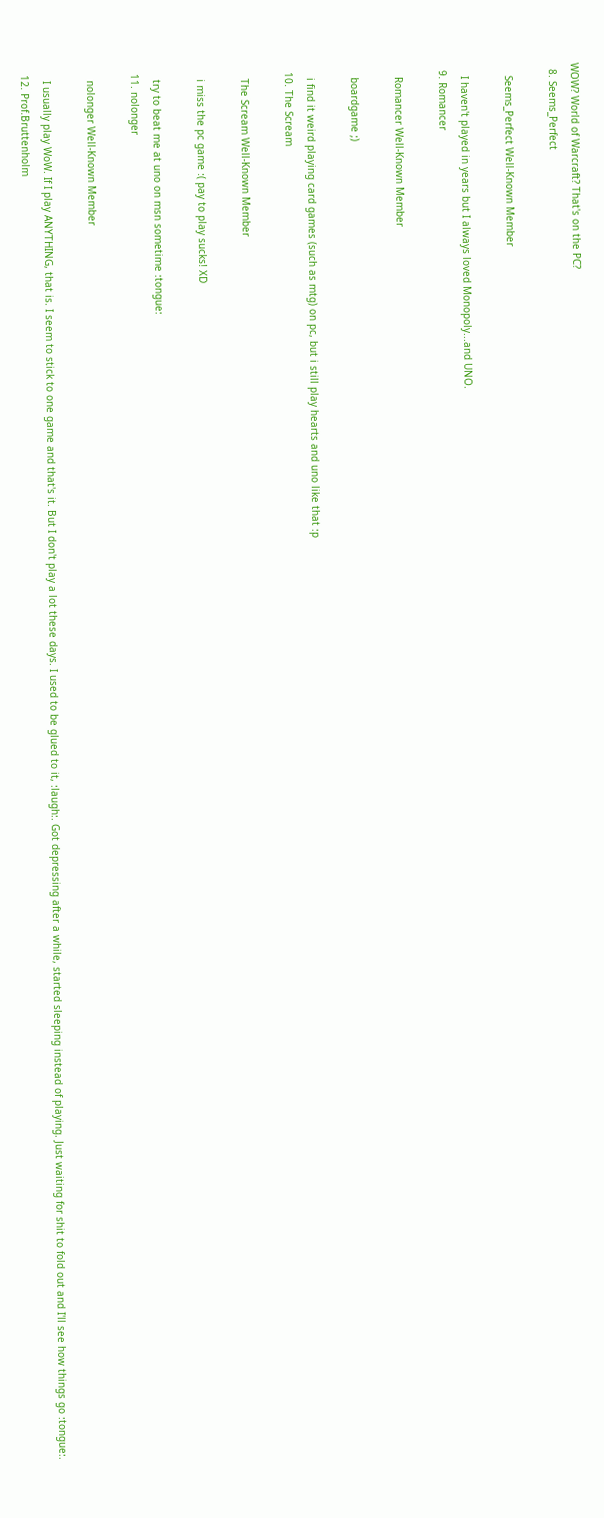WOW? World of Warcraft? That's on the PC?
  8. Seems_Perfect

    Seems_Perfect Well-Known Member

    I haven't played in years but I always loved Monopoly...and UNO.
  9. Romancer

    Romancer Well-Known Member

    boardgame ;)

    i find it weird playing card games (such as mtg) on pc, but i still play hearts and uno like that :p
  10. The Scream

    The Scream Well-Known Member

    i miss the pc game :( pay to play sucks! XD

    try to beat me at uno on msn sometime :tongue:
  11. nolonger

    nolonger Well-Known Member

    I usually play WoW. If I play ANYTHING, that is. I seem to stick to one game and that's it. But I don't play a lot these days. I used to be glued to it, :laugh:. Got depressing after a while, started sleeping instead of playing. Just waiting for shit to fold out and I'll see how things go :tongue:.
  12. Prof.Bruttenholm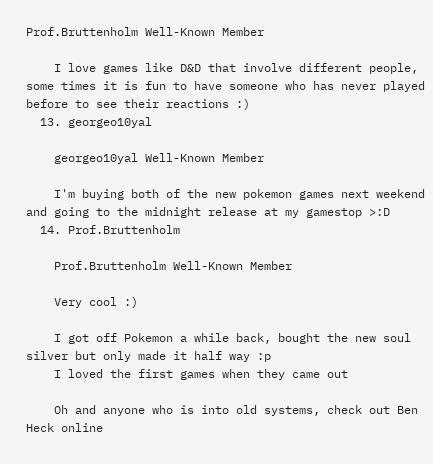Prof.Bruttenholm Well-Known Member

    I love games like D&D that involve different people, some times it is fun to have someone who has never played before to see their reactions :)
  13. georgeo10yal

    georgeo10yal Well-Known Member

    I'm buying both of the new pokemon games next weekend and going to the midnight release at my gamestop >:D
  14. Prof.Bruttenholm

    Prof.Bruttenholm Well-Known Member

    Very cool :)

    I got off Pokemon a while back, bought the new soul silver but only made it half way :p
    I loved the first games when they came out

    Oh and anyone who is into old systems, check out Ben Heck online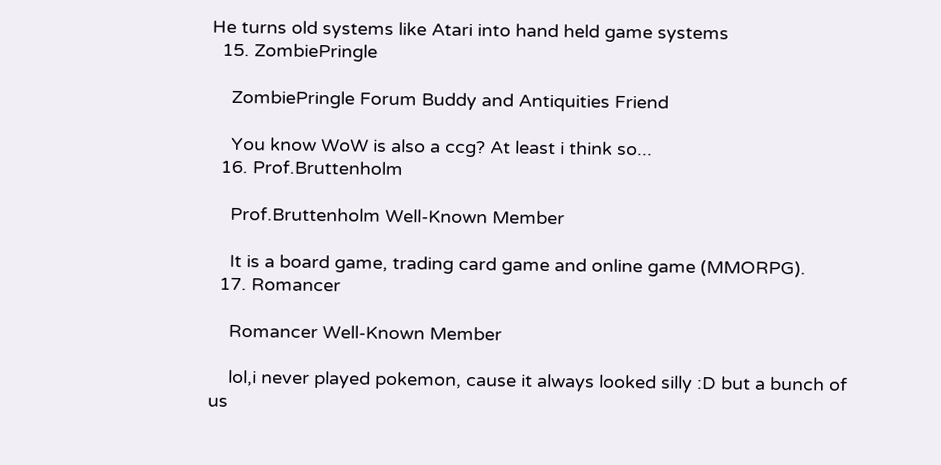He turns old systems like Atari into hand held game systems
  15. ZombiePringle

    ZombiePringle Forum Buddy and Antiquities Friend

    You know WoW is also a ccg? At least i think so...
  16. Prof.Bruttenholm

    Prof.Bruttenholm Well-Known Member

    It is a board game, trading card game and online game (MMORPG).
  17. Romancer

    Romancer Well-Known Member

    lol,i never played pokemon, cause it always looked silly :D but a bunch of us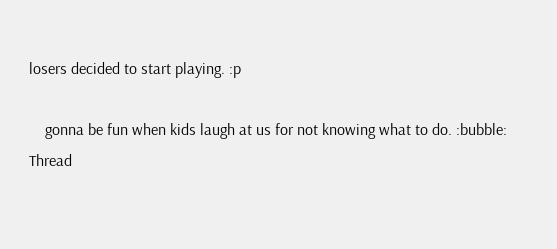losers decided to start playing. :p

    gonna be fun when kids laugh at us for not knowing what to do. :bubble:
Thread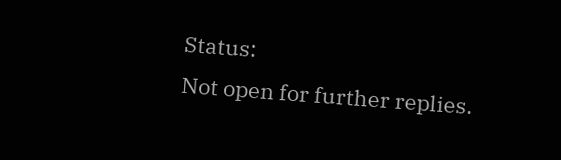Status:
Not open for further replies.